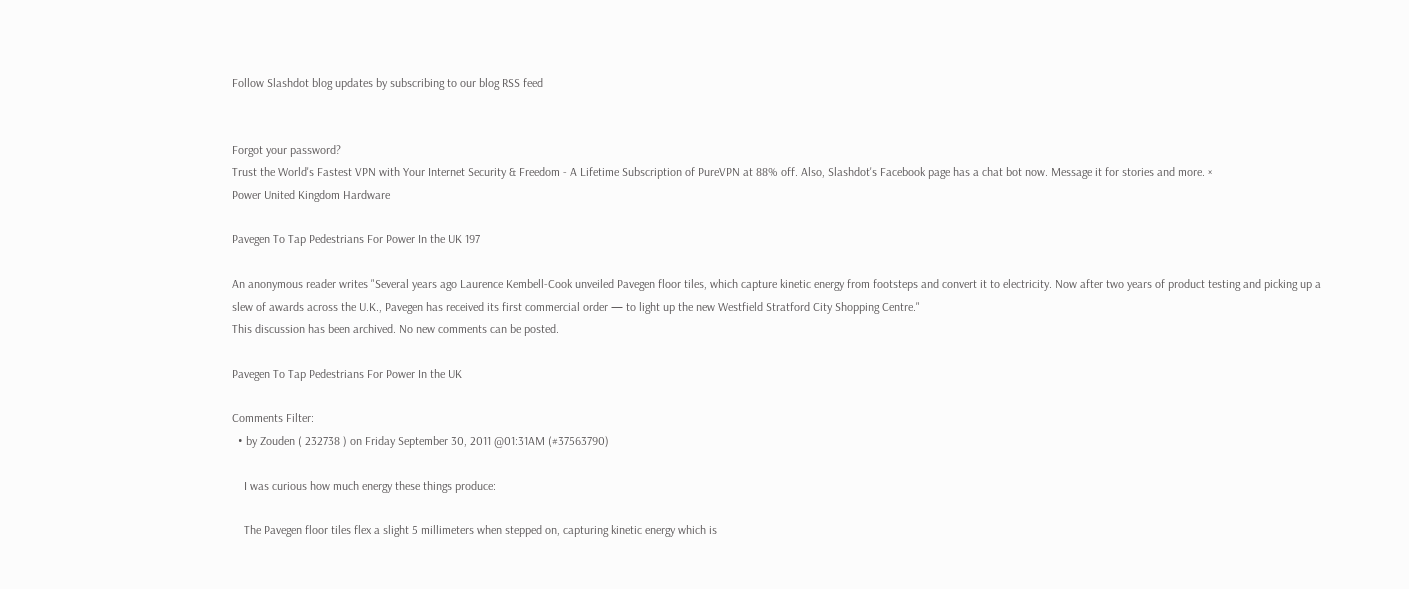Follow Slashdot blog updates by subscribing to our blog RSS feed


Forgot your password?
Trust the World's Fastest VPN with Your Internet Security & Freedom - A Lifetime Subscription of PureVPN at 88% off. Also, Slashdot's Facebook page has a chat bot now. Message it for stories and more. ×
Power United Kingdom Hardware

Pavegen To Tap Pedestrians For Power In the UK 197

An anonymous reader writes "Several years ago Laurence Kembell-Cook unveiled Pavegen floor tiles, which capture kinetic energy from footsteps and convert it to electricity. Now after two years of product testing and picking up a slew of awards across the U.K., Pavegen has received its first commercial order — to light up the new Westfield Stratford City Shopping Centre."
This discussion has been archived. No new comments can be posted.

Pavegen To Tap Pedestrians For Power In the UK

Comments Filter:
  • by Zouden ( 232738 ) on Friday September 30, 2011 @01:31AM (#37563790)

    I was curious how much energy these things produce:

    The Pavegen floor tiles flex a slight 5 millimeters when stepped on, capturing kinetic energy which is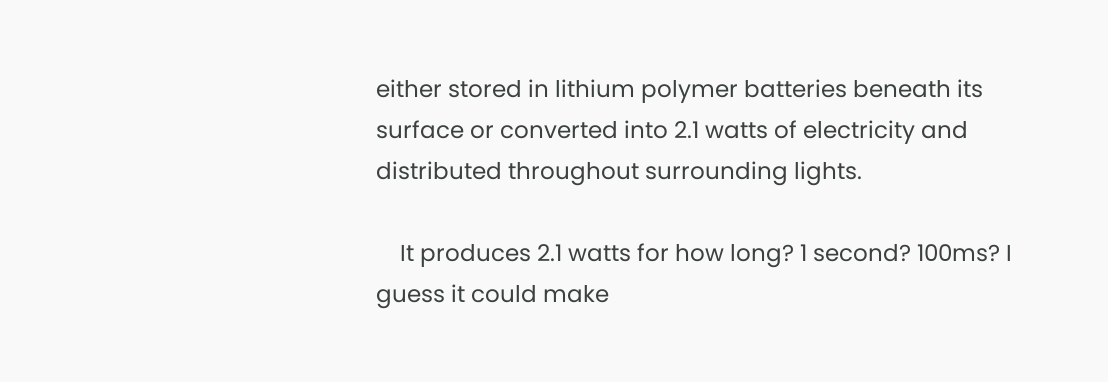either stored in lithium polymer batteries beneath its surface or converted into 2.1 watts of electricity and distributed throughout surrounding lights.

    It produces 2.1 watts for how long? 1 second? 100ms? I guess it could make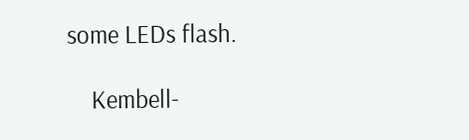some LEDs flash.

    Kembell-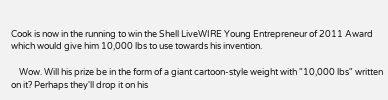Cook is now in the running to win the Shell LiveWIRE Young Entrepreneur of 2011 Award which would give him 10,000 lbs to use towards his invention.

    Wow. Will his prize be in the form of a giant cartoon-style weight with "10,000 lbs" written on it? Perhaps they'll drop it on his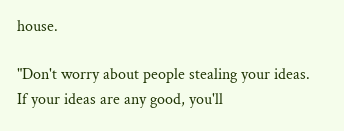house.

"Don't worry about people stealing your ideas. If your ideas are any good, you'll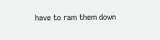have to ram them down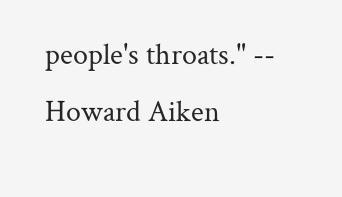people's throats." -- Howard Aiken